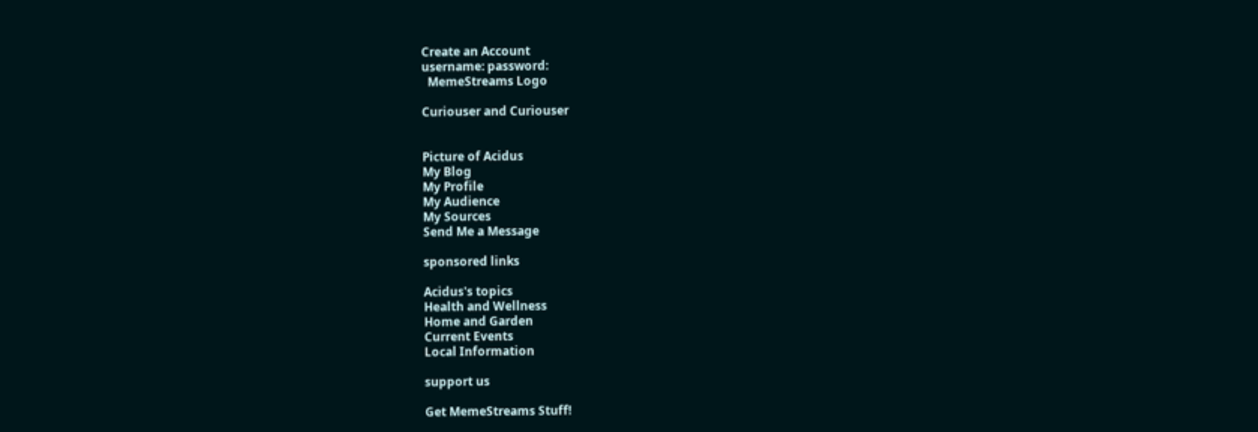Create an Account
username: password:
  MemeStreams Logo

Curiouser and Curiouser


Picture of Acidus
My Blog
My Profile
My Audience
My Sources
Send Me a Message

sponsored links

Acidus's topics
Health and Wellness
Home and Garden
Current Events
Local Information

support us

Get MemeStreams Stuff!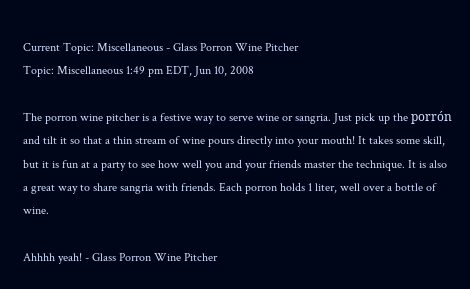Current Topic: Miscellaneous - Glass Porron Wine Pitcher
Topic: Miscellaneous 1:49 pm EDT, Jun 10, 2008

The porron wine pitcher is a festive way to serve wine or sangria. Just pick up the porrón and tilt it so that a thin stream of wine pours directly into your mouth! It takes some skill, but it is fun at a party to see how well you and your friends master the technique. It is also a great way to share sangria with friends. Each porron holds 1 liter, well over a bottle of wine.

Ahhhh yeah! - Glass Porron Wine Pitcher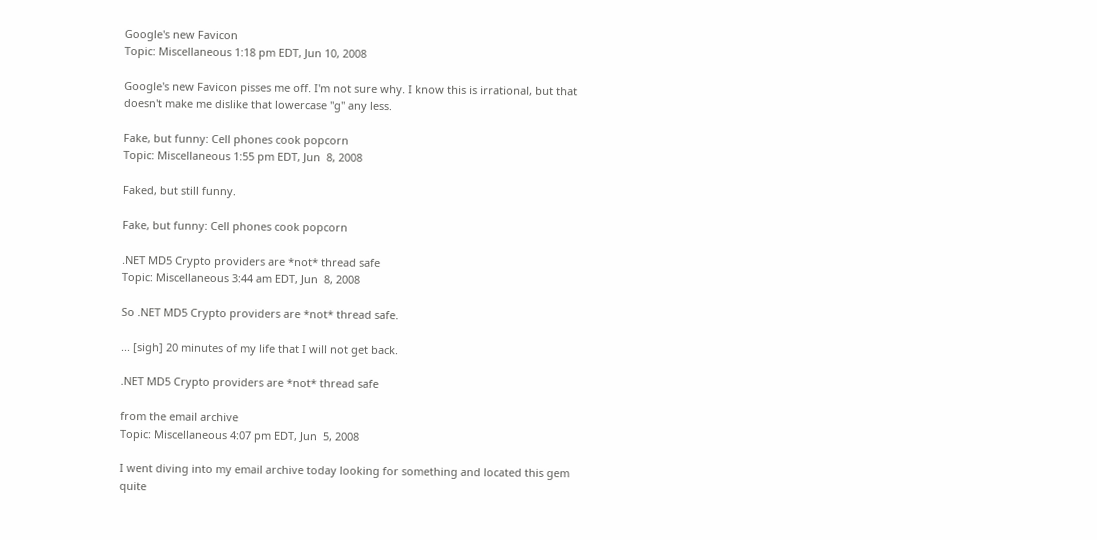Google's new Favicon
Topic: Miscellaneous 1:18 pm EDT, Jun 10, 2008

Google's new Favicon pisses me off. I'm not sure why. I know this is irrational, but that doesn't make me dislike that lowercase "g" any less.

Fake, but funny: Cell phones cook popcorn
Topic: Miscellaneous 1:55 pm EDT, Jun  8, 2008

Faked, but still funny.

Fake, but funny: Cell phones cook popcorn

.NET MD5 Crypto providers are *not* thread safe
Topic: Miscellaneous 3:44 am EDT, Jun  8, 2008

So .NET MD5 Crypto providers are *not* thread safe.

... [sigh] 20 minutes of my life that I will not get back.

.NET MD5 Crypto providers are *not* thread safe

from the email archive
Topic: Miscellaneous 4:07 pm EDT, Jun  5, 2008

I went diving into my email archive today looking for something and located this gem quite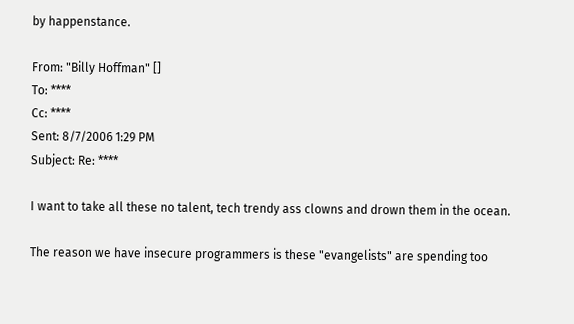by happenstance.

From: "Billy Hoffman" []
To: ****
Cc: ****
Sent: 8/7/2006 1:29 PM
Subject: Re: ****

I want to take all these no talent, tech trendy ass clowns and drown them in the ocean.

The reason we have insecure programmers is these "evangelists" are spending too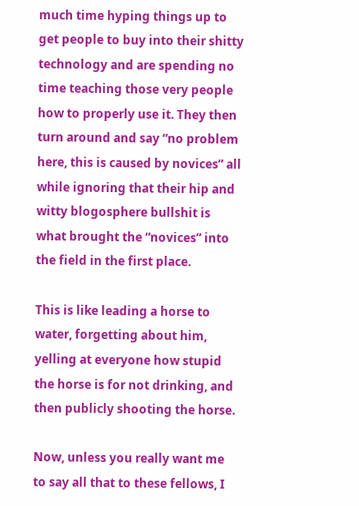much time hyping things up to get people to buy into their shitty technology and are spending no time teaching those very people how to properly use it. They then turn around and say “no problem here, this is caused by novices” all while ignoring that their hip and witty blogosphere bullshit is what brought the “novices” into the field in the first place.

This is like leading a horse to water, forgetting about him, yelling at everyone how stupid the horse is for not drinking, and then publicly shooting the horse.

Now, unless you really want me to say all that to these fellows, I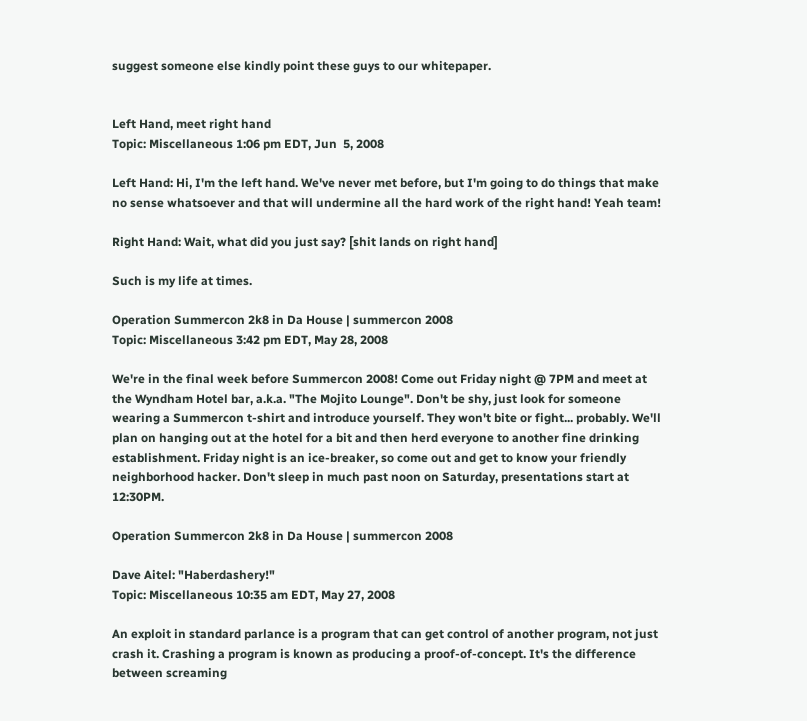suggest someone else kindly point these guys to our whitepaper.


Left Hand, meet right hand
Topic: Miscellaneous 1:06 pm EDT, Jun  5, 2008

Left Hand: Hi, I'm the left hand. We've never met before, but I'm going to do things that make no sense whatsoever and that will undermine all the hard work of the right hand! Yeah team!

Right Hand: Wait, what did you just say? [shit lands on right hand]

Such is my life at times.

Operation Summercon 2k8 in Da House | summercon 2008
Topic: Miscellaneous 3:42 pm EDT, May 28, 2008

We're in the final week before Summercon 2008! Come out Friday night @ 7PM and meet at the Wyndham Hotel bar, a.k.a. "The Mojito Lounge". Don't be shy, just look for someone wearing a Summercon t-shirt and introduce yourself. They won't bite or fight... probably. We'll plan on hanging out at the hotel for a bit and then herd everyone to another fine drinking establishment. Friday night is an ice-breaker, so come out and get to know your friendly neighborhood hacker. Don't sleep in much past noon on Saturday, presentations start at 12:30PM.

Operation Summercon 2k8 in Da House | summercon 2008

Dave Aitel: "Haberdashery!"
Topic: Miscellaneous 10:35 am EDT, May 27, 2008

An exploit in standard parlance is a program that can get control of another program, not just crash it. Crashing a program is known as producing a proof-of-concept. It's the difference between screaming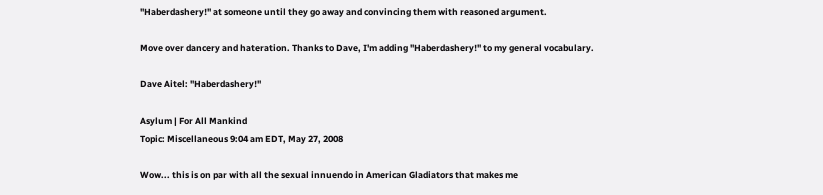"Haberdashery!" at someone until they go away and convincing them with reasoned argument.

Move over dancery and hateration. Thanks to Dave, I'm adding "Haberdashery!" to my general vocabulary.

Dave Aitel: "Haberdashery!"

Asylum | For All Mankind
Topic: Miscellaneous 9:04 am EDT, May 27, 2008

Wow... this is on par with all the sexual innuendo in American Gladiators that makes me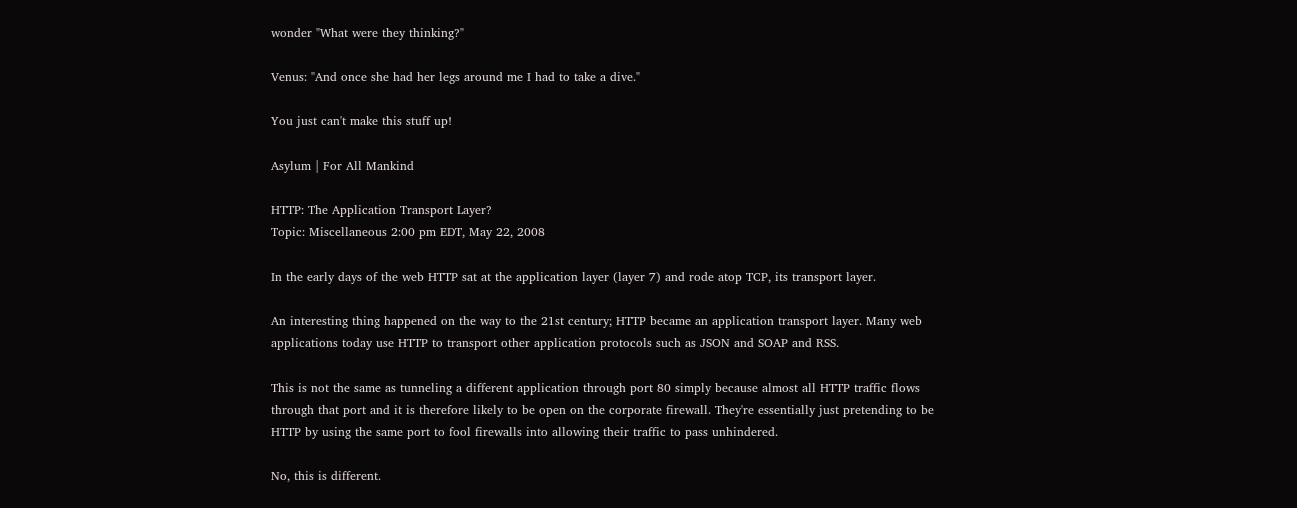wonder "What were they thinking?"

Venus: "And once she had her legs around me I had to take a dive."

You just can't make this stuff up!

Asylum | For All Mankind

HTTP: The Application Transport Layer?
Topic: Miscellaneous 2:00 pm EDT, May 22, 2008

In the early days of the web HTTP sat at the application layer (layer 7) and rode atop TCP, its transport layer.

An interesting thing happened on the way to the 21st century; HTTP became an application transport layer. Many web applications today use HTTP to transport other application protocols such as JSON and SOAP and RSS.

This is not the same as tunneling a different application through port 80 simply because almost all HTTP traffic flows through that port and it is therefore likely to be open on the corporate firewall. They're essentially just pretending to be HTTP by using the same port to fool firewalls into allowing their traffic to pass unhindered.

No, this is different.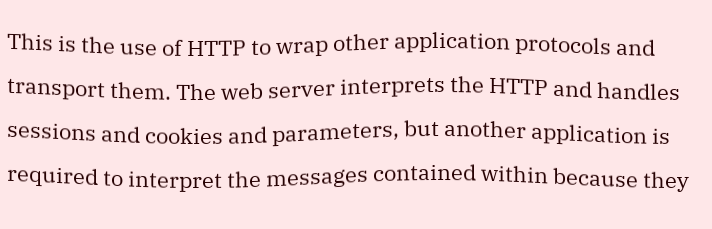This is the use of HTTP to wrap other application protocols and transport them. The web server interprets the HTTP and handles sessions and cookies and parameters, but another application is required to interpret the messages contained within because they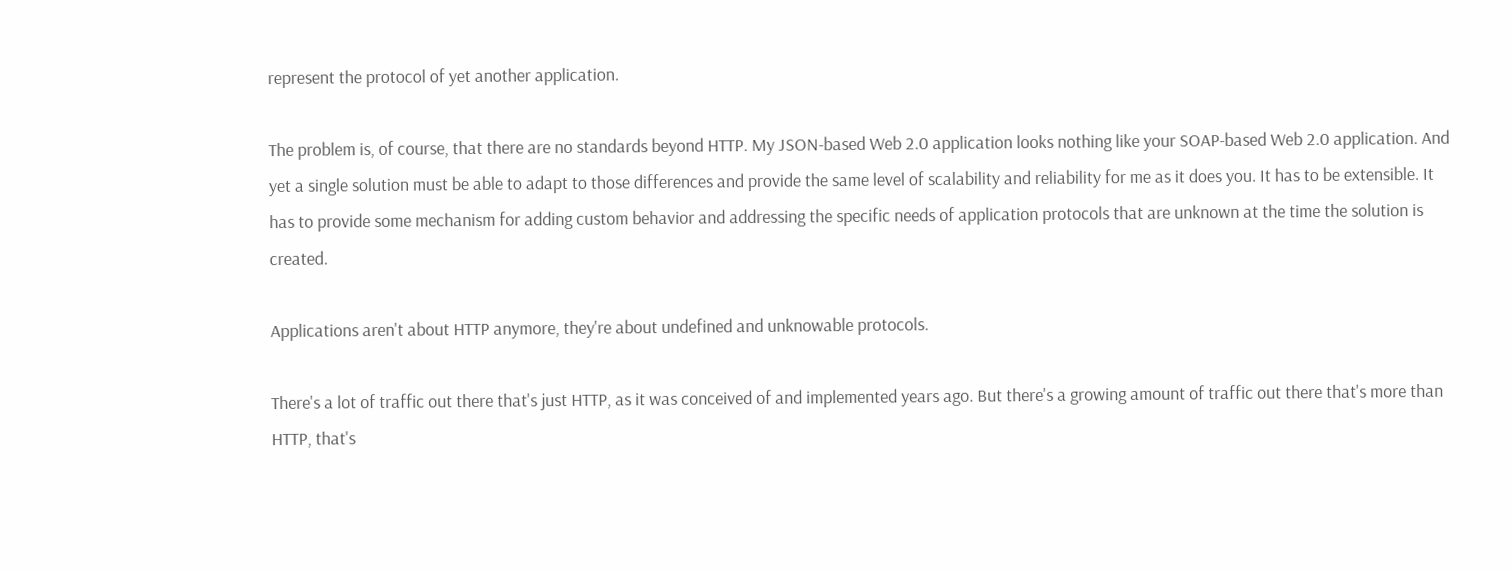represent the protocol of yet another application.

The problem is, of course, that there are no standards beyond HTTP. My JSON-based Web 2.0 application looks nothing like your SOAP-based Web 2.0 application. And yet a single solution must be able to adapt to those differences and provide the same level of scalability and reliability for me as it does you. It has to be extensible. It has to provide some mechanism for adding custom behavior and addressing the specific needs of application protocols that are unknown at the time the solution is created.

Applications aren't about HTTP anymore, they're about undefined and unknowable protocols.

There's a lot of traffic out there that's just HTTP, as it was conceived of and implemented years ago. But there's a growing amount of traffic out there that's more than HTTP, that's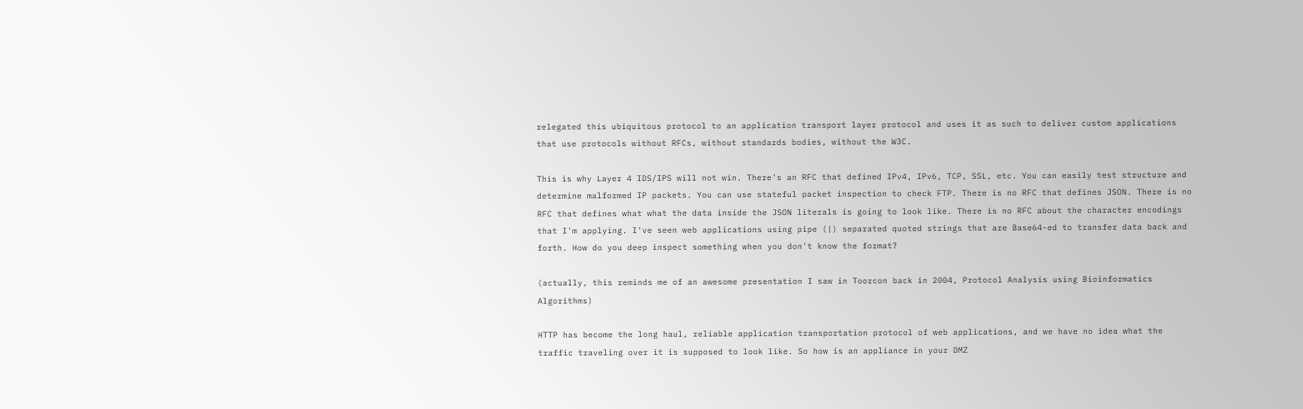relegated this ubiquitous protocol to an application transport layer protocol and uses it as such to deliver custom applications that use protocols without RFCs, without standards bodies, without the W3C.

This is why Layer 4 IDS/IPS will not win. There's an RFC that defined IPv4, IPv6, TCP, SSL, etc. You can easily test structure and determine malformed IP packets. You can use stateful packet inspection to check FTP. There is no RFC that defines JSON. There is no RFC that defines what what the data inside the JSON literals is going to look like. There is no RFC about the character encodings that I'm applying. I've seen web applications using pipe (|) separated quoted strings that are Base64-ed to transfer data back and forth. How do you deep inspect something when you don't know the format?

(actually, this reminds me of an awesome presentation I saw in Toorcon back in 2004, Protocol Analysis using Bioinformatics Algorithms)

HTTP has become the long haul, reliable application transportation protocol of web applications, and we have no idea what the traffic traveling over it is supposed to look like. So how is an appliance in your DMZ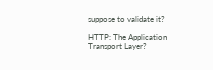suppose to validate it?

HTTP: The Application Transport Layer?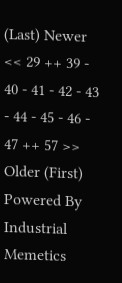(Last) Newer << 29 ++ 39 - 40 - 41 - 42 - 43 - 44 - 45 - 46 - 47 ++ 57 >> Older (First)
Powered By Industrial Memetics